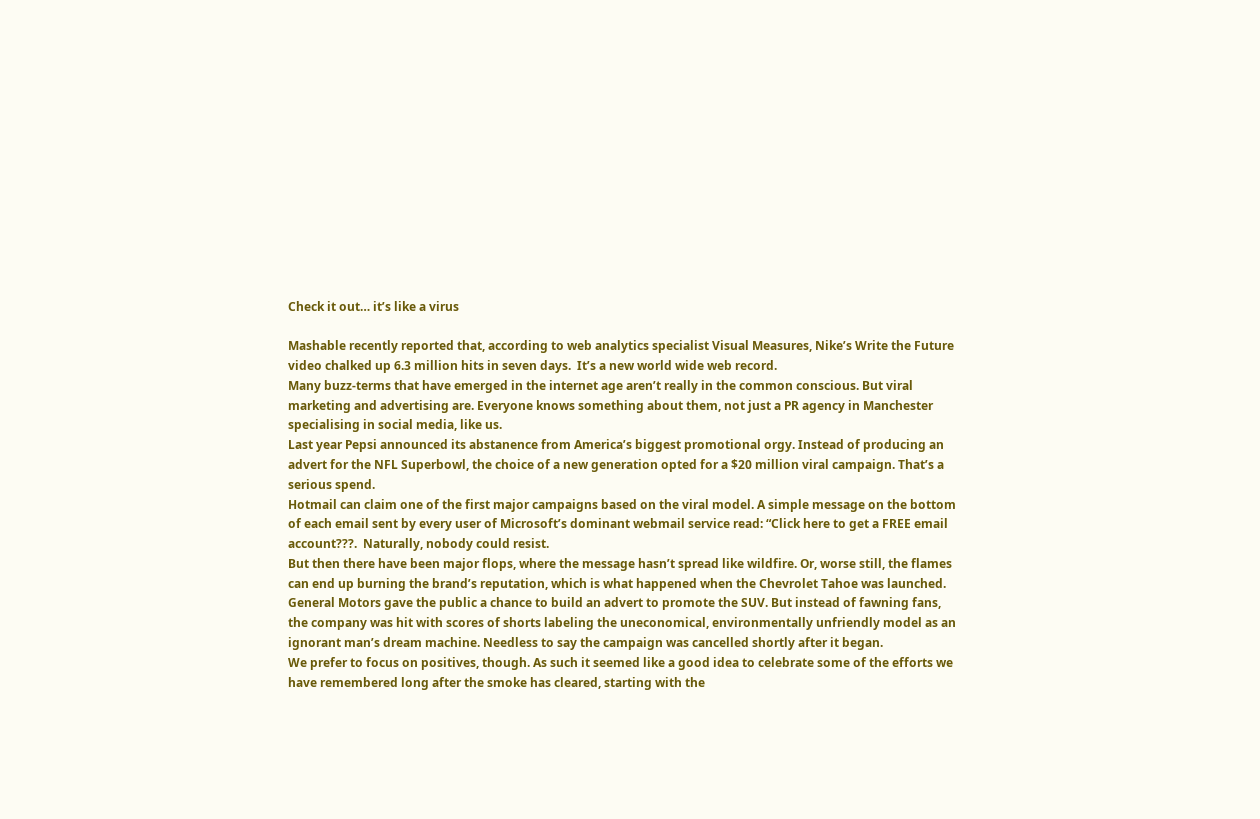Check it out… it’s like a virus

Mashable recently reported that, according to web analytics specialist Visual Measures, Nike’s Write the Future video chalked up 6.3 million hits in seven days.  It’s a new world wide web record.
Many buzz-terms that have emerged in the internet age aren’t really in the common conscious. But viral marketing and advertising are. Everyone knows something about them, not just a PR agency in Manchester specialising in social media, like us.
Last year Pepsi announced its abstanence from America’s biggest promotional orgy. Instead of producing an advert for the NFL Superbowl, the choice of a new generation opted for a $20 million viral campaign. That’s a serious spend.
Hotmail can claim one of the first major campaigns based on the viral model. A simple message on the bottom of each email sent by every user of Microsoft’s dominant webmail service read: “Click here to get a FREE email account???.  Naturally, nobody could resist.
But then there have been major flops, where the message hasn’t spread like wildfire. Or, worse still, the flames can end up burning the brand’s reputation, which is what happened when the Chevrolet Tahoe was launched.
General Motors gave the public a chance to build an advert to promote the SUV. But instead of fawning fans, the company was hit with scores of shorts labeling the uneconomical, environmentally unfriendly model as an ignorant man’s dream machine. Needless to say the campaign was cancelled shortly after it began.
We prefer to focus on positives, though. As such it seemed like a good idea to celebrate some of the efforts we have remembered long after the smoke has cleared, starting with the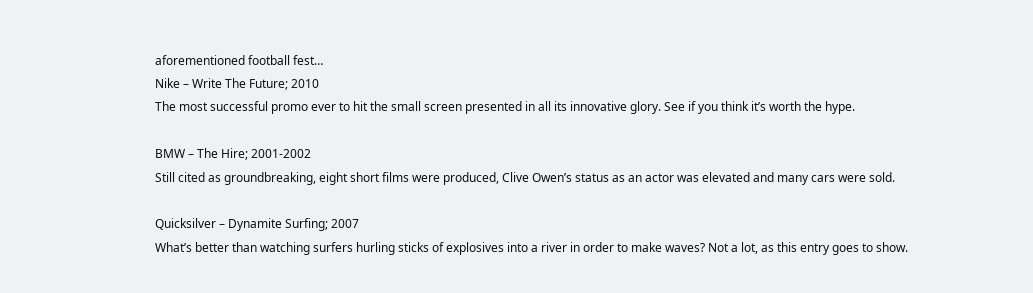aforementioned football fest…
Nike – Write The Future; 2010
The most successful promo ever to hit the small screen presented in all its innovative glory. See if you think it’s worth the hype.

BMW – The Hire; 2001-2002
Still cited as groundbreaking, eight short films were produced, Clive Owen’s status as an actor was elevated and many cars were sold.

Quicksilver – Dynamite Surfing; 2007
What’s better than watching surfers hurling sticks of explosives into a river in order to make waves? Not a lot, as this entry goes to show.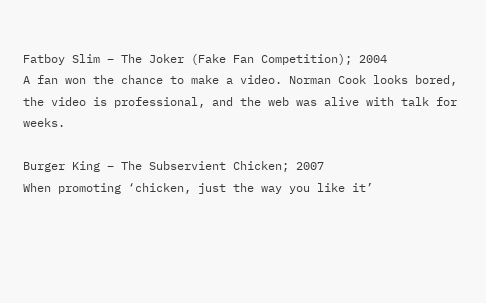Fatboy Slim – The Joker (Fake Fan Competition); 2004
A fan won the chance to make a video. Norman Cook looks bored, the video is professional, and the web was alive with talk for weeks.

Burger King – The Subservient Chicken; 2007
When promoting ‘chicken, just the way you like it’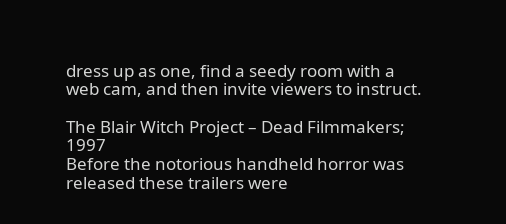dress up as one, find a seedy room with a web cam, and then invite viewers to instruct.

The Blair Witch Project – Dead Filmmakers; 1997
Before the notorious handheld horror was released these trailers were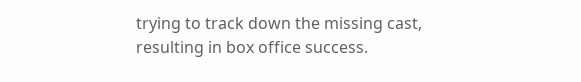trying to track down the missing cast, resulting in box office success.